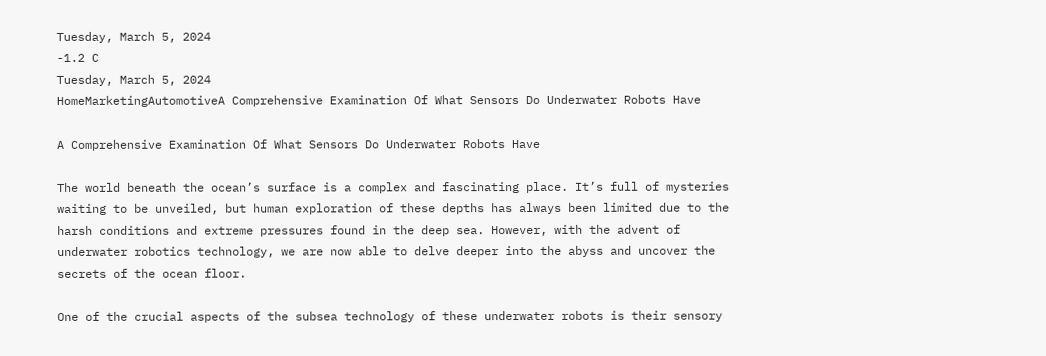Tuesday, March 5, 2024
-1.2 C
Tuesday, March 5, 2024
HomeMarketingAutomotiveA Comprehensive Examination Of What Sensors Do Underwater Robots Have

A Comprehensive Examination Of What Sensors Do Underwater Robots Have

The world beneath the ocean’s surface is a complex and fascinating place. It’s full of mysteries waiting to be unveiled, but human exploration of these depths has always been limited due to the harsh conditions and extreme pressures found in the deep sea. However, with the advent of underwater robotics technology, we are now able to delve deeper into the abyss and uncover the secrets of the ocean floor.

One of the crucial aspects of the subsea technology of these underwater robots is their sensory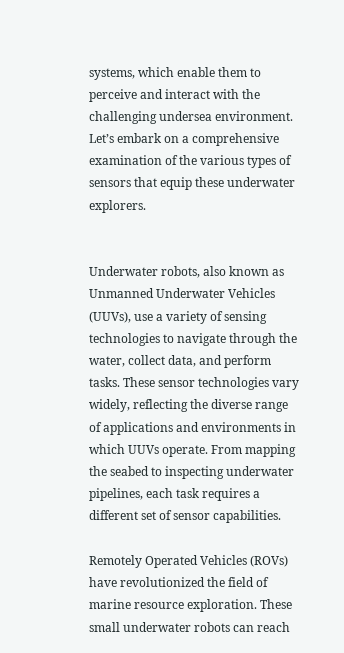systems, which enable them to perceive and interact with the challenging undersea environment. Let’s embark on a comprehensive examination of the various types of sensors that equip these underwater explorers.


Underwater robots, also known as Unmanned Underwater Vehicles (UUVs), use a variety of sensing technologies to navigate through the water, collect data, and perform tasks. These sensor technologies vary widely, reflecting the diverse range of applications and environments in which UUVs operate. From mapping the seabed to inspecting underwater pipelines, each task requires a different set of sensor capabilities.

Remotely Operated Vehicles (ROVs) have revolutionized the field of marine resource exploration. These small underwater robots can reach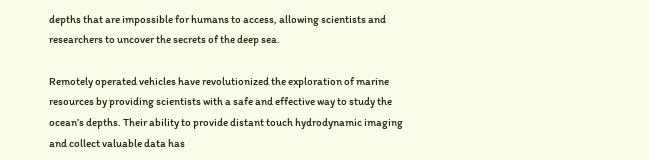depths that are impossible for humans to access, allowing scientists and researchers to uncover the secrets of the deep sea.

Remotely operated vehicles have revolutionized the exploration of marine resources by providing scientists with a safe and effective way to study the ocean’s depths. Their ability to provide distant touch hydrodynamic imaging and collect valuable data has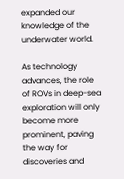expanded our knowledge of the underwater world.

As technology advances, the role of ROVs in deep-sea exploration will only become more prominent, paving the way for discoveries and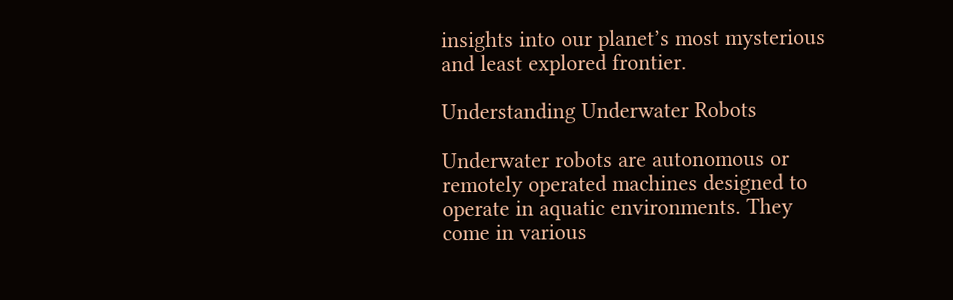insights into our planet’s most mysterious and least explored frontier.

Understanding Underwater Robots

Underwater robots are autonomous or remotely operated machines designed to operate in aquatic environments. They come in various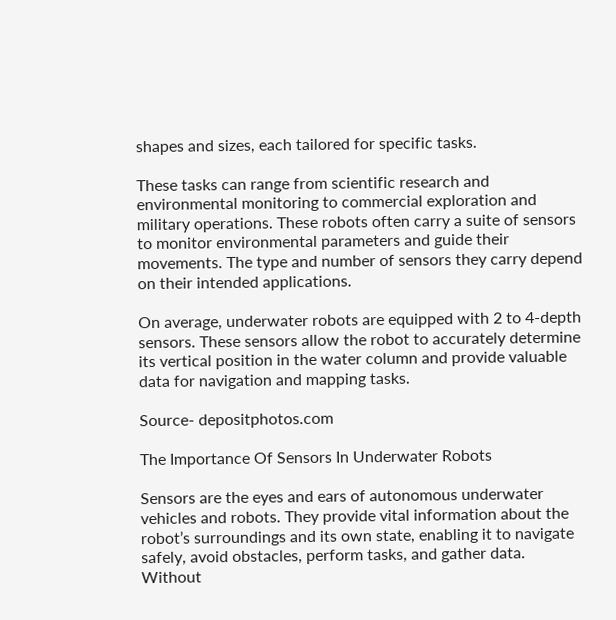shapes and sizes, each tailored for specific tasks.

These tasks can range from scientific research and environmental monitoring to commercial exploration and military operations. These robots often carry a suite of sensors to monitor environmental parameters and guide their movements. The type and number of sensors they carry depend on their intended applications.

On average, underwater robots are equipped with 2 to 4-depth sensors. These sensors allow the robot to accurately determine its vertical position in the water column and provide valuable data for navigation and mapping tasks.

Source- depositphotos.com

The Importance Of Sensors In Underwater Robots

Sensors are the eyes and ears of autonomous underwater vehicles and robots. They provide vital information about the robot’s surroundings and its own state, enabling it to navigate safely, avoid obstacles, perform tasks, and gather data. Without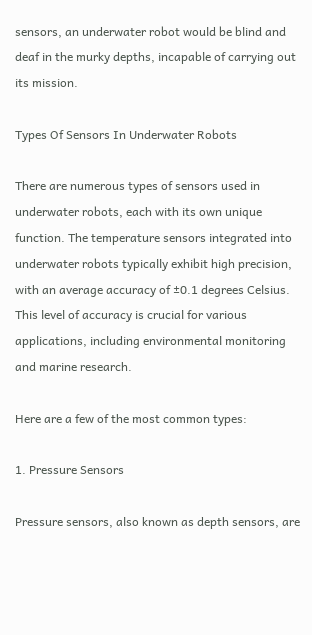sensors, an underwater robot would be blind and deaf in the murky depths, incapable of carrying out its mission.

Types Of Sensors In Underwater Robots

There are numerous types of sensors used in underwater robots, each with its own unique function. The temperature sensors integrated into underwater robots typically exhibit high precision, with an average accuracy of ±0.1 degrees Celsius. This level of accuracy is crucial for various applications, including environmental monitoring and marine research.

Here are a few of the most common types:

1. Pressure Sensors

Pressure sensors, also known as depth sensors, are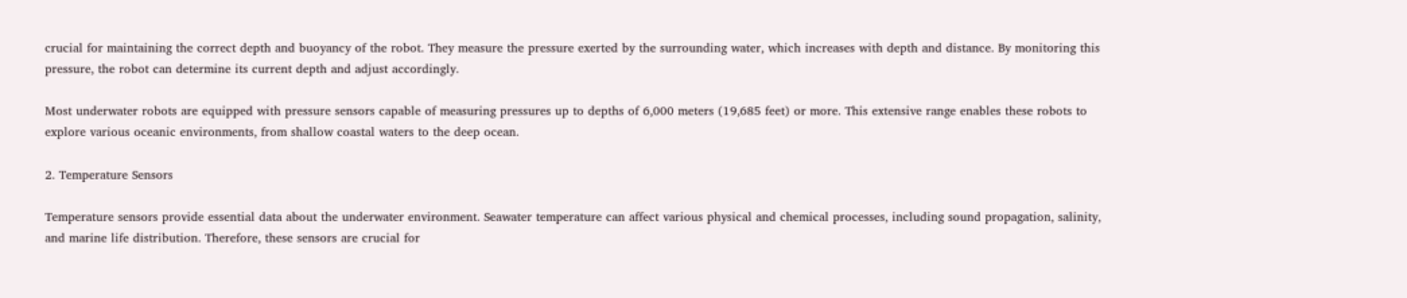crucial for maintaining the correct depth and buoyancy of the robot. They measure the pressure exerted by the surrounding water, which increases with depth and distance. By monitoring this pressure, the robot can determine its current depth and adjust accordingly.

Most underwater robots are equipped with pressure sensors capable of measuring pressures up to depths of 6,000 meters (19,685 feet) or more. This extensive range enables these robots to explore various oceanic environments, from shallow coastal waters to the deep ocean.

2. Temperature Sensors

Temperature sensors provide essential data about the underwater environment. Seawater temperature can affect various physical and chemical processes, including sound propagation, salinity, and marine life distribution. Therefore, these sensors are crucial for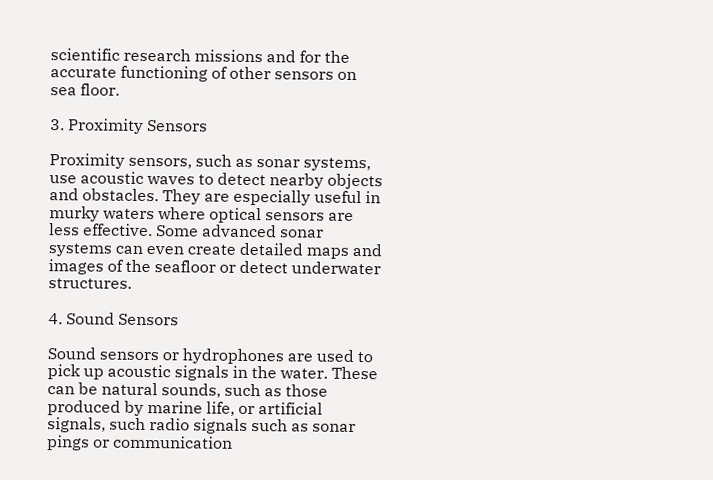scientific research missions and for the accurate functioning of other sensors on sea floor.

3. Proximity Sensors

Proximity sensors, such as sonar systems, use acoustic waves to detect nearby objects and obstacles. They are especially useful in murky waters where optical sensors are less effective. Some advanced sonar systems can even create detailed maps and images of the seafloor or detect underwater structures.

4. Sound Sensors

Sound sensors or hydrophones are used to pick up acoustic signals in the water. These can be natural sounds, such as those produced by marine life, or artificial signals, such radio signals such as sonar pings or communication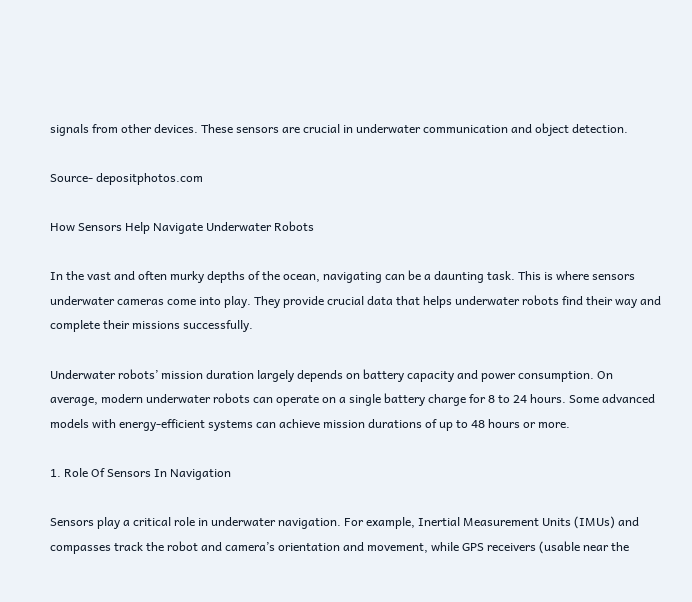signals from other devices. These sensors are crucial in underwater communication and object detection.

Source- depositphotos.com

How Sensors Help Navigate Underwater Robots

In the vast and often murky depths of the ocean, navigating can be a daunting task. This is where sensors underwater cameras come into play. They provide crucial data that helps underwater robots find their way and complete their missions successfully.

Underwater robots’ mission duration largely depends on battery capacity and power consumption. On average, modern underwater robots can operate on a single battery charge for 8 to 24 hours. Some advanced models with energy-efficient systems can achieve mission durations of up to 48 hours or more.

1. Role Of Sensors In Navigation

Sensors play a critical role in underwater navigation. For example, Inertial Measurement Units (IMUs) and compasses track the robot and camera’s orientation and movement, while GPS receivers (usable near the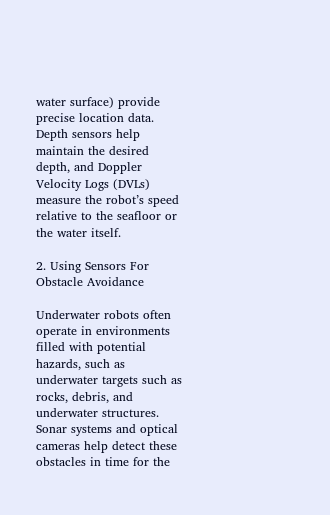water surface) provide precise location data. Depth sensors help maintain the desired depth, and Doppler Velocity Logs (DVLs) measure the robot’s speed relative to the seafloor or the water itself.

2. Using Sensors For Obstacle Avoidance

Underwater robots often operate in environments filled with potential hazards, such as underwater targets such as rocks, debris, and underwater structures. Sonar systems and optical cameras help detect these obstacles in time for the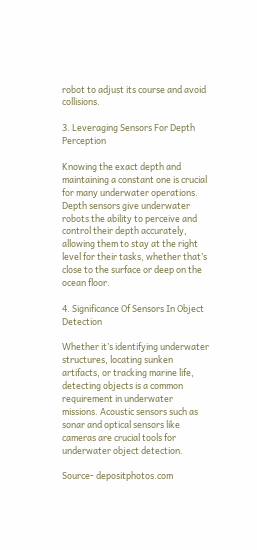robot to adjust its course and avoid collisions.

3. Leveraging Sensors For Depth Perception

Knowing the exact depth and maintaining a constant one is crucial for many underwater operations. Depth sensors give underwater robots the ability to perceive and control their depth accurately, allowing them to stay at the right level for their tasks, whether that’s close to the surface or deep on the ocean floor.

4. Significance Of Sensors In Object Detection

Whether it’s identifying underwater structures, locating sunken artifacts, or tracking marine life, detecting objects is a common requirement in underwater missions. Acoustic sensors such as sonar and optical sensors like cameras are crucial tools for underwater object detection.

Source- depositphotos.com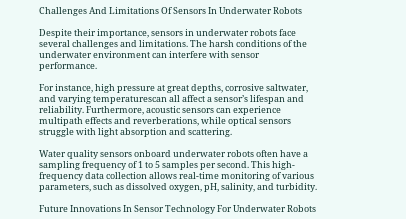Challenges And Limitations Of Sensors In Underwater Robots

Despite their importance, sensors in underwater robots face several challenges and limitations. The harsh conditions of the underwater environment can interfere with sensor performance.

For instance, high pressure at great depths, corrosive saltwater, and varying temperaturescan all affect a sensor’s lifespan and reliability. Furthermore, acoustic sensors can experience multipath effects and reverberations, while optical sensors struggle with light absorption and scattering.

Water quality sensors onboard underwater robots often have a sampling frequency of 1 to 5 samples per second. This high-frequency data collection allows real-time monitoring of various parameters, such as dissolved oxygen, pH, salinity, and turbidity.

Future Innovations In Sensor Technology For Underwater Robots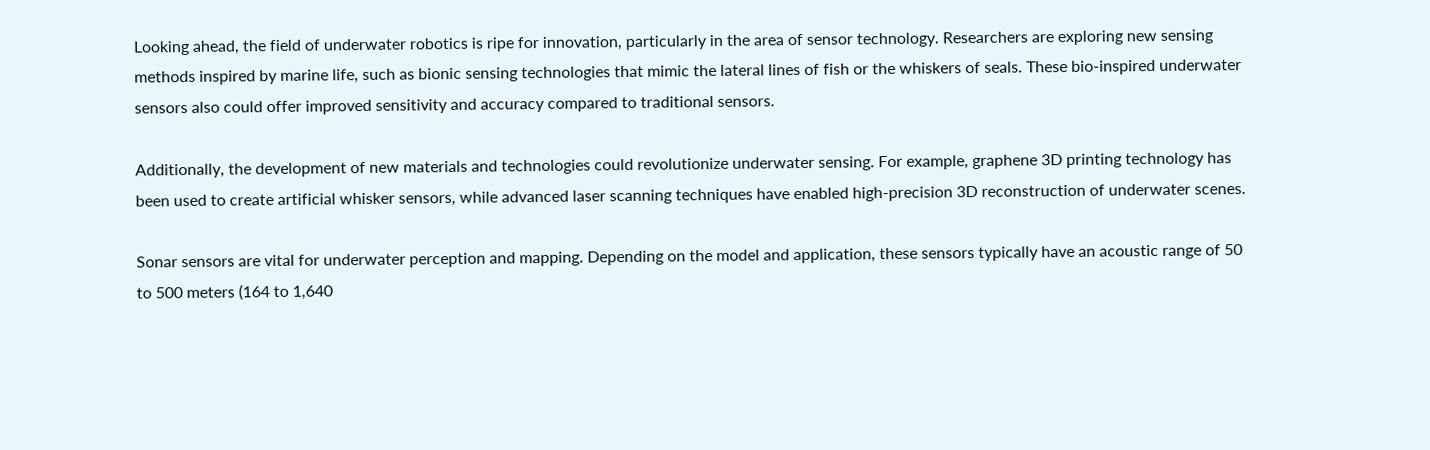Looking ahead, the field of underwater robotics is ripe for innovation, particularly in the area of sensor technology. Researchers are exploring new sensing methods inspired by marine life, such as bionic sensing technologies that mimic the lateral lines of fish or the whiskers of seals. These bio-inspired underwater sensors also could offer improved sensitivity and accuracy compared to traditional sensors.

Additionally, the development of new materials and technologies could revolutionize underwater sensing. For example, graphene 3D printing technology has been used to create artificial whisker sensors, while advanced laser scanning techniques have enabled high-precision 3D reconstruction of underwater scenes.

Sonar sensors are vital for underwater perception and mapping. Depending on the model and application, these sensors typically have an acoustic range of 50 to 500 meters (164 to 1,640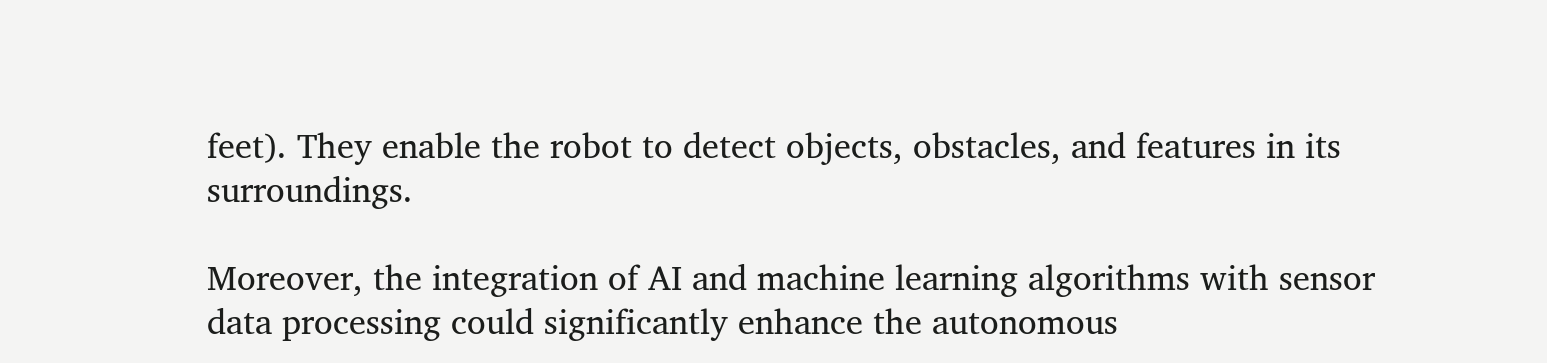feet). They enable the robot to detect objects, obstacles, and features in its surroundings.

Moreover, the integration of AI and machine learning algorithms with sensor data processing could significantly enhance the autonomous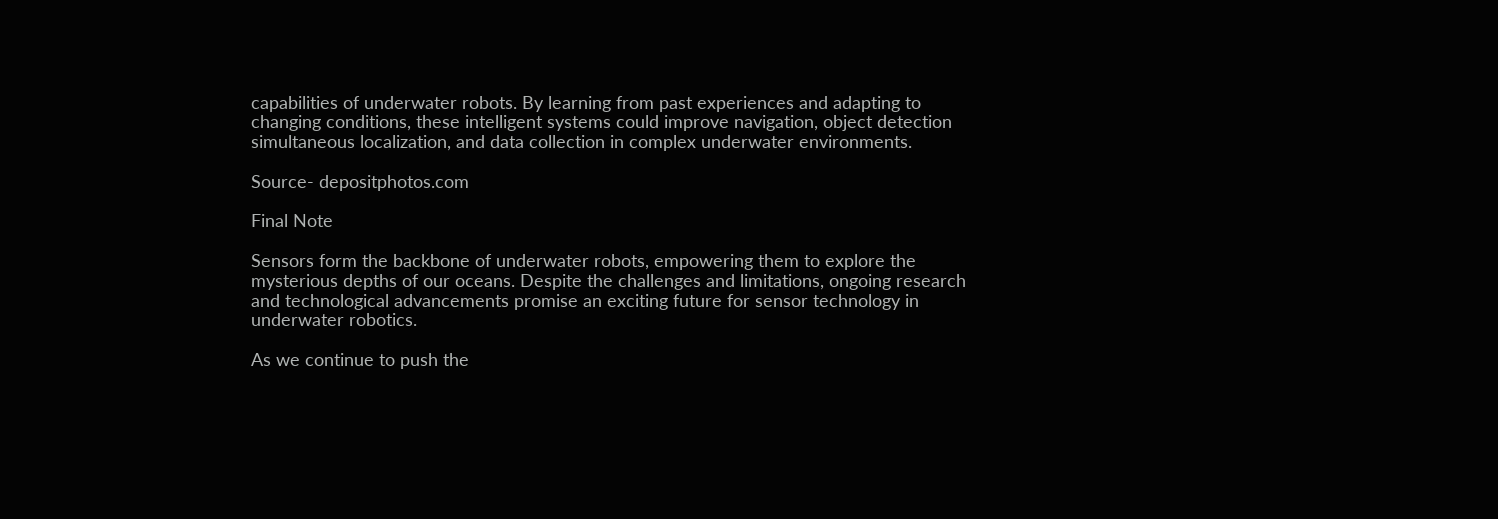capabilities of underwater robots. By learning from past experiences and adapting to changing conditions, these intelligent systems could improve navigation, object detection simultaneous localization, and data collection in complex underwater environments.

Source- depositphotos.com

Final Note

Sensors form the backbone of underwater robots, empowering them to explore the mysterious depths of our oceans. Despite the challenges and limitations, ongoing research and technological advancements promise an exciting future for sensor technology in underwater robotics.

As we continue to push the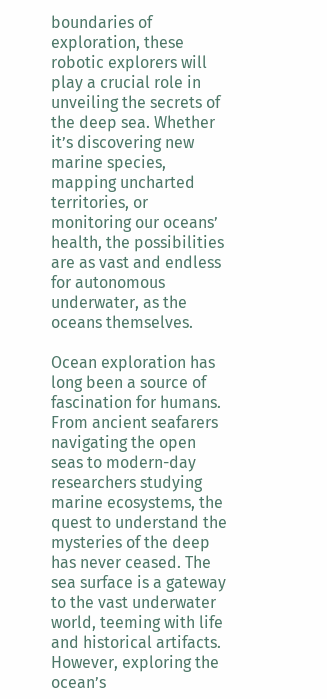boundaries of exploration, these robotic explorers will play a crucial role in unveiling the secrets of the deep sea. Whether it’s discovering new marine species, mapping uncharted territories, or monitoring our oceans’ health, the possibilities are as vast and endless for autonomous underwater, as the oceans themselves.

Ocean exploration has long been a source of fascination for humans. From ancient seafarers navigating the open seas to modern-day researchers studying marine ecosystems, the quest to understand the mysteries of the deep has never ceased. The sea surface is a gateway to the vast underwater world, teeming with life and historical artifacts. However, exploring the ocean’s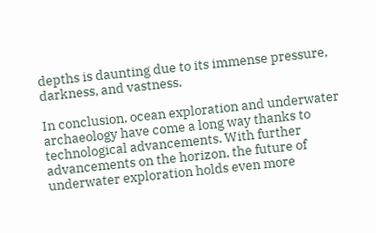depths is daunting due to its immense pressure, darkness, and vastness.

In conclusion, ocean exploration and underwater archaeology have come a long way thanks to technological advancements. With further advancements on the horizon, the future of underwater exploration holds even more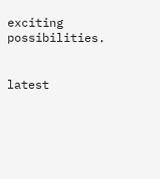exciting possibilities.


latest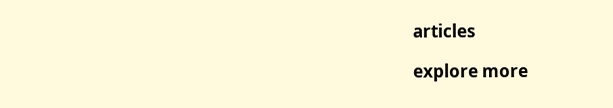articles

explore more